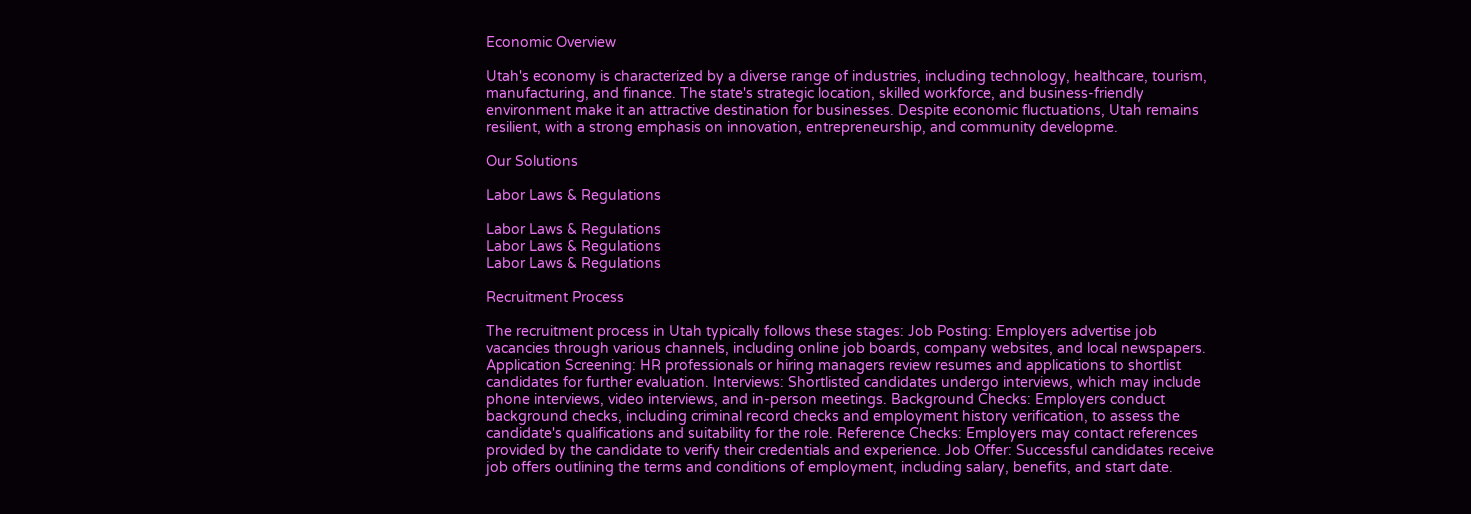Economic Overview

Utah's economy is characterized by a diverse range of industries, including technology, healthcare, tourism, manufacturing, and finance. The state's strategic location, skilled workforce, and business-friendly environment make it an attractive destination for businesses. Despite economic fluctuations, Utah remains resilient, with a strong emphasis on innovation, entrepreneurship, and community developme.

Our Solutions

Labor Laws & Regulations

Labor Laws & Regulations
Labor Laws & Regulations
Labor Laws & Regulations

Recruitment Process

The recruitment process in Utah typically follows these stages: Job Posting: Employers advertise job vacancies through various channels, including online job boards, company websites, and local newspapers. Application Screening: HR professionals or hiring managers review resumes and applications to shortlist candidates for further evaluation. Interviews: Shortlisted candidates undergo interviews, which may include phone interviews, video interviews, and in-person meetings. Background Checks: Employers conduct background checks, including criminal record checks and employment history verification, to assess the candidate's qualifications and suitability for the role. Reference Checks: Employers may contact references provided by the candidate to verify their credentials and experience. Job Offer: Successful candidates receive job offers outlining the terms and conditions of employment, including salary, benefits, and start date.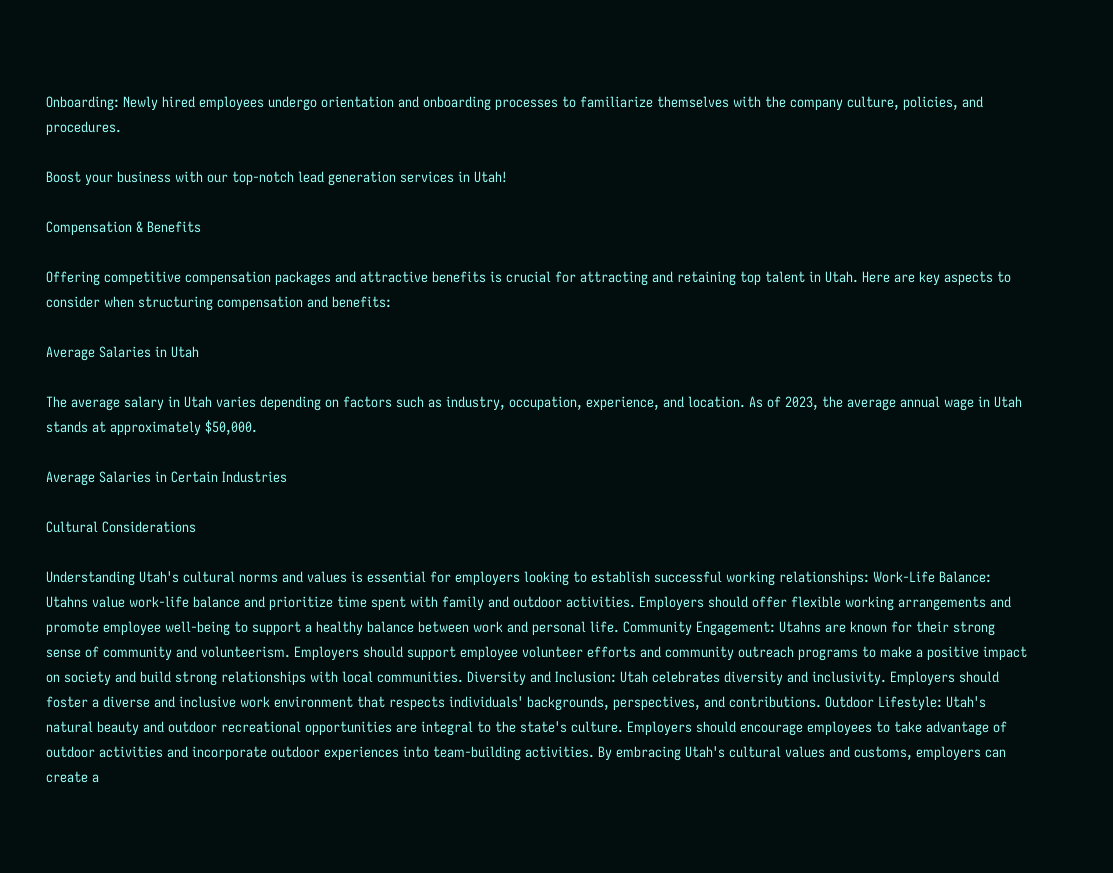Onboarding: Newly hired employees undergo orientation and onboarding processes to familiarize themselves with the company culture, policies, and procedures.

Boost your business with our top-notch lead generation services in Utah!

Compensation & Benefits

Offering competitive compensation packages and attractive benefits is crucial for attracting and retaining top talent in Utah. Here are key aspects to consider when structuring compensation and benefits:

Average Salaries in Utah

The average salary in Utah varies depending on factors such as industry, occupation, experience, and location. As of 2023, the average annual wage in Utah stands at approximately $50,000.

Average Salaries in Certain Industries

Cultural Considerations

Understanding Utah's cultural norms and values is essential for employers looking to establish successful working relationships: Work-Life Balance: Utahns value work-life balance and prioritize time spent with family and outdoor activities. Employers should offer flexible working arrangements and promote employee well-being to support a healthy balance between work and personal life. Community Engagement: Utahns are known for their strong sense of community and volunteerism. Employers should support employee volunteer efforts and community outreach programs to make a positive impact on society and build strong relationships with local communities. Diversity and Inclusion: Utah celebrates diversity and inclusivity. Employers should foster a diverse and inclusive work environment that respects individuals' backgrounds, perspectives, and contributions. Outdoor Lifestyle: Utah's natural beauty and outdoor recreational opportunities are integral to the state's culture. Employers should encourage employees to take advantage of outdoor activities and incorporate outdoor experiences into team-building activities. By embracing Utah's cultural values and customs, employers can create a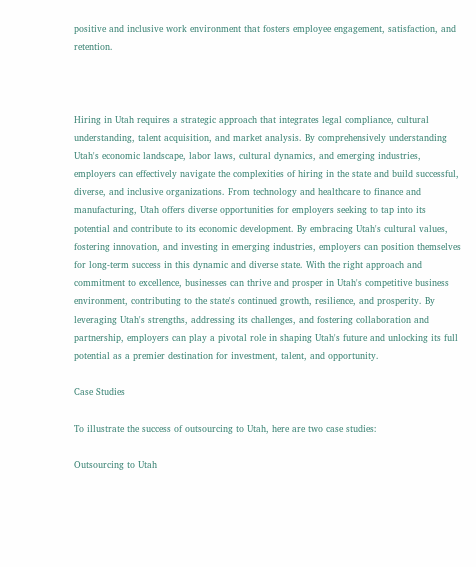positive and inclusive work environment that fosters employee engagement, satisfaction, and retention.



Hiring in Utah requires a strategic approach that integrates legal compliance, cultural understanding, talent acquisition, and market analysis. By comprehensively understanding Utah's economic landscape, labor laws, cultural dynamics, and emerging industries, employers can effectively navigate the complexities of hiring in the state and build successful, diverse, and inclusive organizations. From technology and healthcare to finance and manufacturing, Utah offers diverse opportunities for employers seeking to tap into its potential and contribute to its economic development. By embracing Utah's cultural values, fostering innovation, and investing in emerging industries, employers can position themselves for long-term success in this dynamic and diverse state. With the right approach and commitment to excellence, businesses can thrive and prosper in Utah's competitive business environment, contributing to the state's continued growth, resilience, and prosperity. By leveraging Utah's strengths, addressing its challenges, and fostering collaboration and partnership, employers can play a pivotal role in shaping Utah's future and unlocking its full potential as a premier destination for investment, talent, and opportunity.

Case Studies

To illustrate the success of outsourcing to Utah, here are two case studies:

Outsourcing to Utah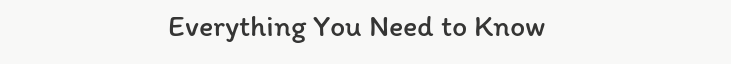Everything You Need to Know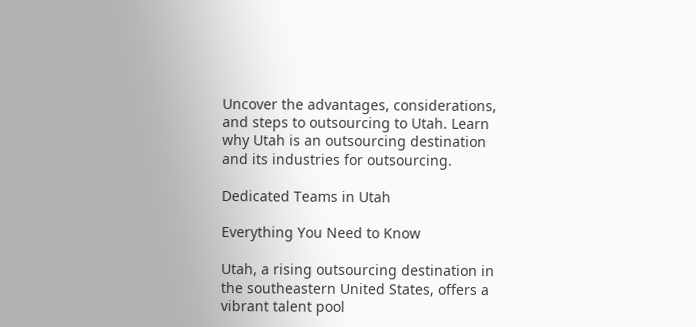Uncover the advantages, considerations, and steps to outsourcing to Utah. Learn why Utah is an outsourcing destination and its industries for outsourcing.

Dedicated Teams in Utah

Everything You Need to Know

Utah, a rising outsourcing destination in the southeastern United States, offers a vibrant talent pool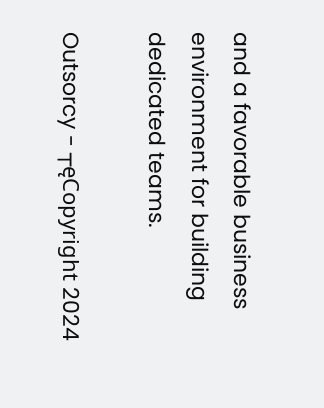and a favorable business environment for building dedicated teams.

Outsorcy - ┬ęCopyright 2024